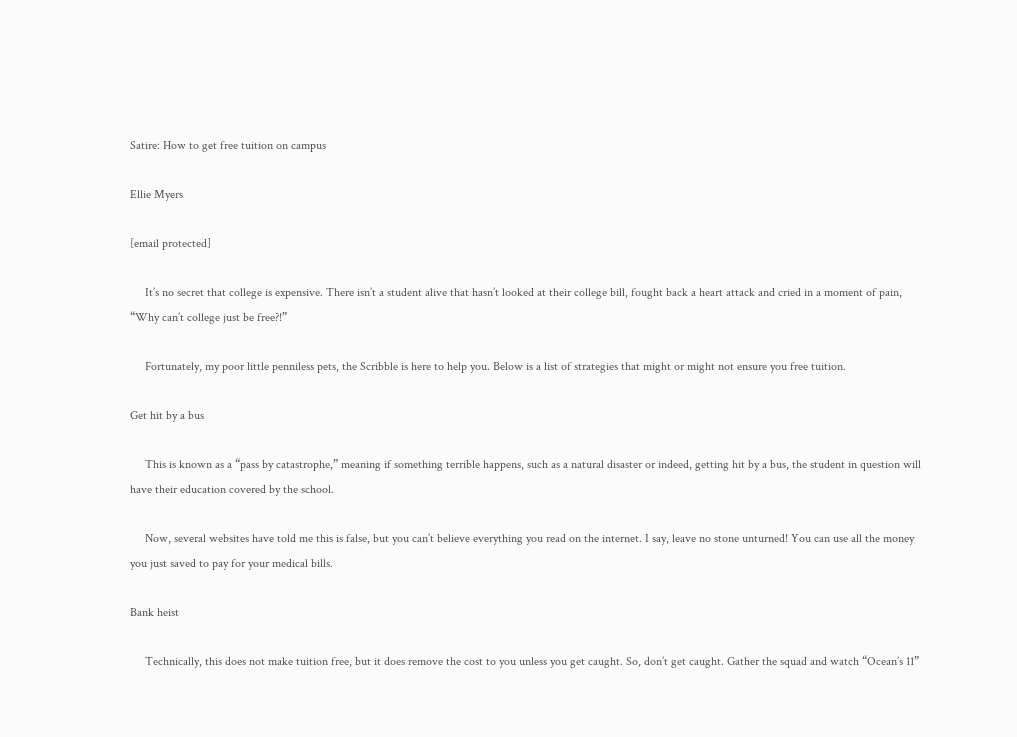Satire: How to get free tuition on campus

Ellie Myers

[email protected]

     It’s no secret that college is expensive. There isn’t a student alive that hasn’t looked at their college bill, fought back a heart attack and cried in a moment of pain, “Why can’t college just be free?!”

     Fortunately, my poor little penniless pets, the Scribble is here to help you. Below is a list of strategies that might or might not ensure you free tuition.

Get hit by a bus

     This is known as a “pass by catastrophe,” meaning if something terrible happens, such as a natural disaster or indeed, getting hit by a bus, the student in question will have their education covered by the school.

     Now, several websites have told me this is false, but you can’t believe everything you read on the internet. I say, leave no stone unturned! You can use all the money you just saved to pay for your medical bills.

Bank heist

     Technically, this does not make tuition free, but it does remove the cost to you unless you get caught. So, don’t get caught. Gather the squad and watch “Ocean’s 11”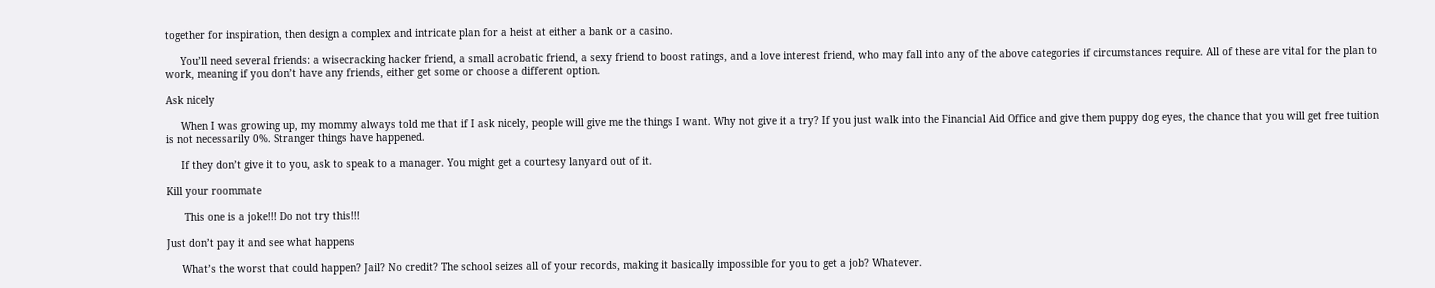together for inspiration, then design a complex and intricate plan for a heist at either a bank or a casino.

     You’ll need several friends: a wisecracking hacker friend, a small acrobatic friend, a sexy friend to boost ratings, and a love interest friend, who may fall into any of the above categories if circumstances require. All of these are vital for the plan to work, meaning if you don’t have any friends, either get some or choose a different option.

Ask nicely

     When I was growing up, my mommy always told me that if I ask nicely, people will give me the things I want. Why not give it a try? If you just walk into the Financial Aid Office and give them puppy dog eyes, the chance that you will get free tuition is not necessarily 0%. Stranger things have happened.

     If they don’t give it to you, ask to speak to a manager. You might get a courtesy lanyard out of it.

Kill your roommate

      This one is a joke!!! Do not try this!!!

Just don’t pay it and see what happens

     What’s the worst that could happen? Jail? No credit? The school seizes all of your records, making it basically impossible for you to get a job? Whatever.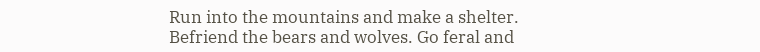Run into the mountains and make a shelter. Befriend the bears and wolves. Go feral and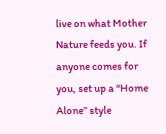live on what Mother Nature feeds you. If anyone comes for you, set up a “Home Alone” style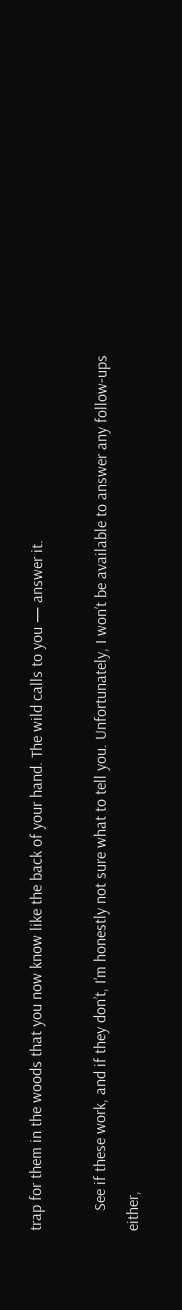trap for them in the woods that you now know like the back of your hand. The wild calls to you — answer it.

     See if these work, and if they don’t, I’m honestly not sure what to tell you. Unfortunately, I won’t be available to answer any follow-ups either,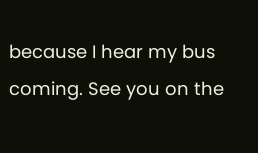because I hear my bus coming. See you on the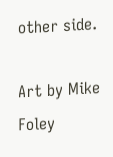other side.

Art by Mike Foley